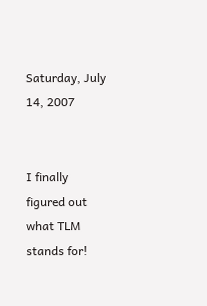Saturday, July 14, 2007


I finally figured out what TLM stands for!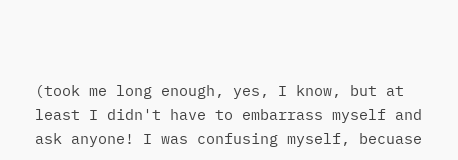(took me long enough, yes, I know, but at least I didn't have to embarrass myself and ask anyone! I was confusing myself, becuase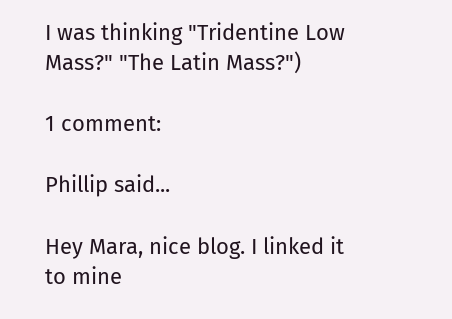I was thinking "Tridentine Low Mass?" "The Latin Mass?")

1 comment:

Phillip said...

Hey Mara, nice blog. I linked it to mine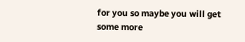for you so maybe you will get some more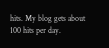hits. My blog gets about 100 hits per day.